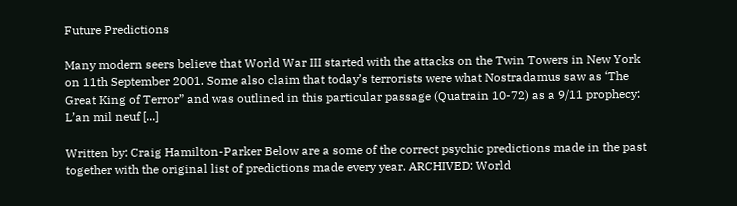Future Predictions

Many modern seers believe that World War III started with the attacks on the Twin Towers in New York on 11th September 2001. Some also claim that today’s terrorists were what Nostradamus saw as ‘The Great King of Terror” and was outlined in this particular passage (Quatrain 10-72) as a 9/11 prophecy: L’an mil neuf [...]

Written by: Craig Hamilton-Parker Below are a some of the correct psychic predictions made in the past together with the original list of predictions made every year. ARCHIVED: World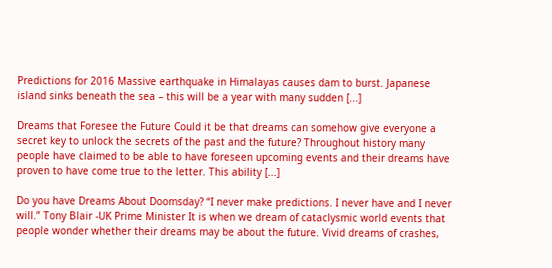Predictions for 2016 Massive earthquake in Himalayas causes dam to burst. Japanese island sinks beneath the sea – this will be a year with many sudden [...]

Dreams that Foresee the Future Could it be that dreams can somehow give everyone a secret key to unlock the secrets of the past and the future? Throughout history many people have claimed to be able to have foreseen upcoming events and their dreams have proven to have come true to the letter. This ability [...]

Do you have Dreams About Doomsday? “I never make predictions. I never have and I never will.” Tony Blair -UK Prime Minister It is when we dream of cataclysmic world events that people wonder whether their dreams may be about the future. Vivid dreams of crashes,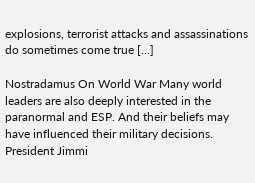explosions, terrorist attacks and assassinations do sometimes come true [...]

Nostradamus On World War Many world leaders are also deeply interested in the paranormal and ESP. And their beliefs may have influenced their military decisions. President Jimmi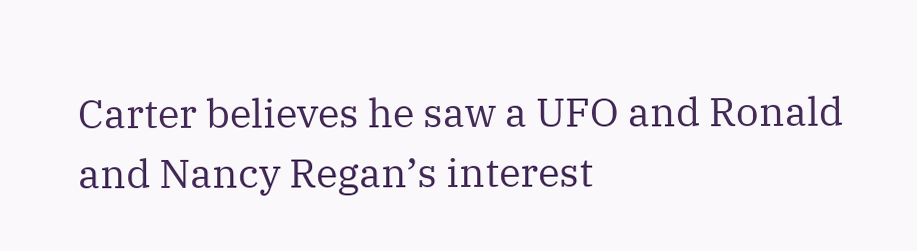Carter believes he saw a UFO and Ronald and Nancy Regan’s interest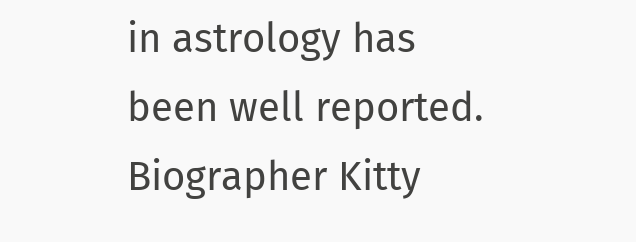in astrology has been well reported. Biographer Kitty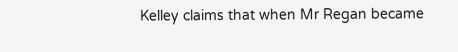Kelley claims that when Mr Regan became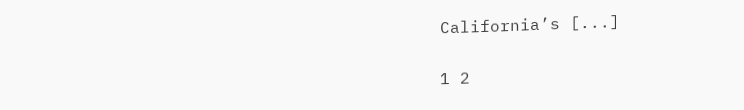California’s [...]

1 2